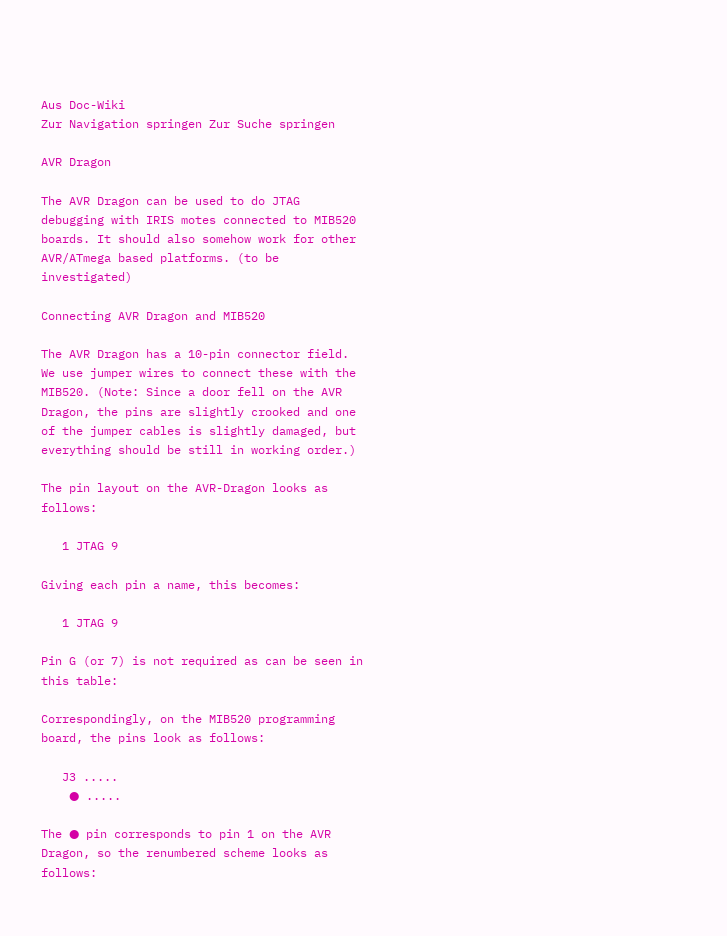Aus Doc-Wiki
Zur Navigation springen Zur Suche springen

AVR Dragon

The AVR Dragon can be used to do JTAG debugging with IRIS motes connected to MIB520 boards. It should also somehow work for other AVR/ATmega based platforms. (to be investigated)

Connecting AVR Dragon and MIB520

The AVR Dragon has a 10-pin connector field. We use jumper wires to connect these with the MIB520. (Note: Since a door fell on the AVR Dragon, the pins are slightly crooked and one of the jumper cables is slightly damaged, but everything should be still in working order.)

The pin layout on the AVR-Dragon looks as follows:

   1 JTAG 9

Giving each pin a name, this becomes:

   1 JTAG 9

Pin G (or 7) is not required as can be seen in this table:

Correspondingly, on the MIB520 programming board, the pins look as follows:

   J3 .....
    ● .....

The ● pin corresponds to pin 1 on the AVR Dragon, so the renumbered scheme looks as follows: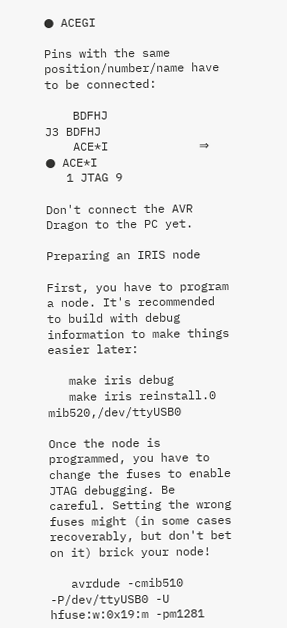● ACEGI

Pins with the same position/number/name have to be connected:

    BDFHJ                         J3 BDFHJ
    ACE*I             ⇒            ● ACE*I
   1 JTAG 9

Don't connect the AVR Dragon to the PC yet.

Preparing an IRIS node

First, you have to program a node. It's recommended to build with debug information to make things easier later:

   make iris debug
   make iris reinstall.0 mib520,/dev/ttyUSB0

Once the node is programmed, you have to change the fuses to enable JTAG debugging. Be careful. Setting the wrong fuses might (in some cases recoverably, but don't bet on it) brick your node!

   avrdude -cmib510 -P/dev/ttyUSB0 -U hfuse:w:0x19:m -pm1281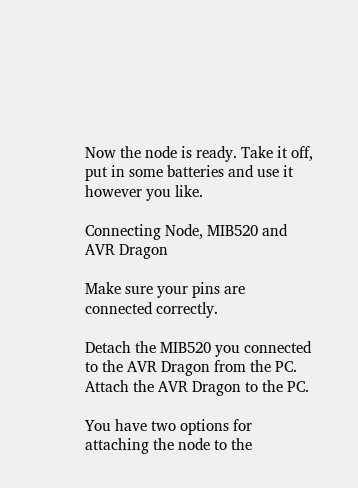Now the node is ready. Take it off, put in some batteries and use it however you like.

Connecting Node, MIB520 and AVR Dragon

Make sure your pins are connected correctly.

Detach the MIB520 you connected to the AVR Dragon from the PC. Attach the AVR Dragon to the PC.

You have two options for attaching the node to the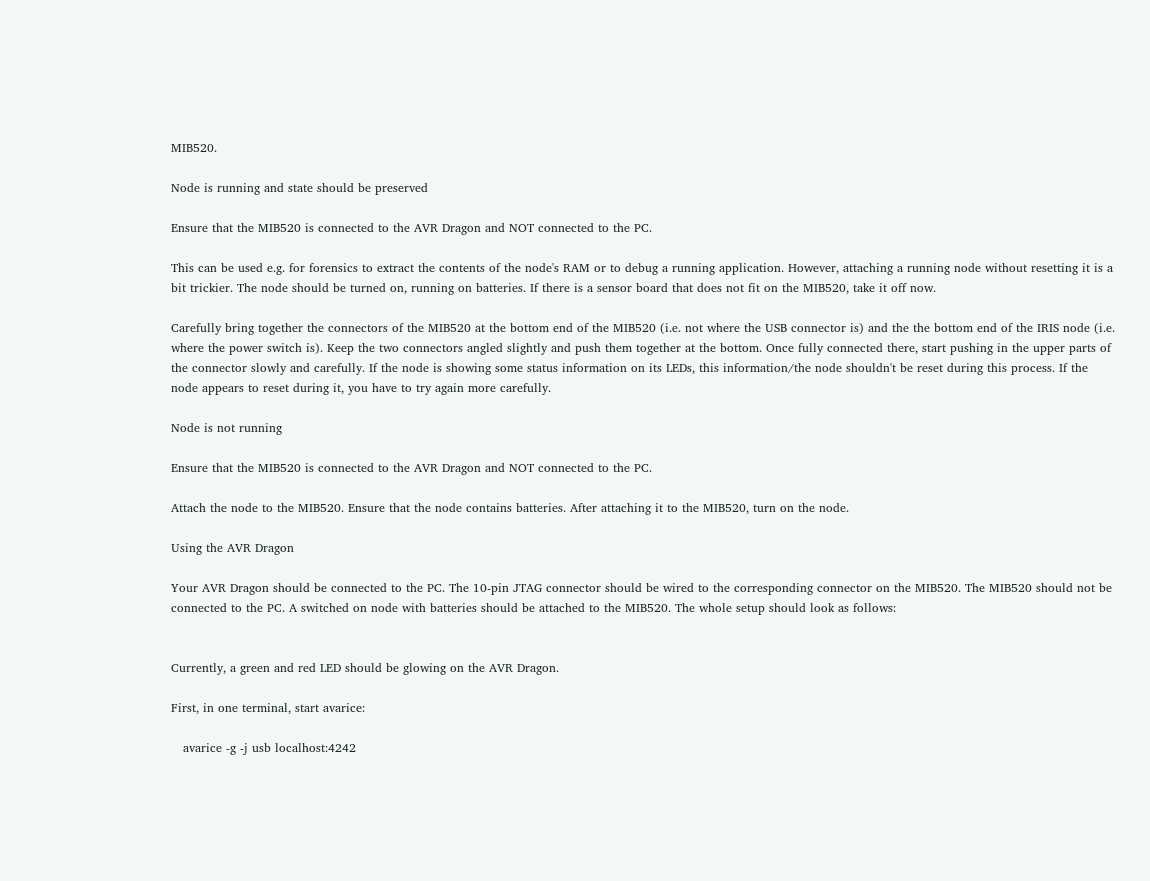MIB520.

Node is running and state should be preserved

Ensure that the MIB520 is connected to the AVR Dragon and NOT connected to the PC.

This can be used e.g. for forensics to extract the contents of the node's RAM or to debug a running application. However, attaching a running node without resetting it is a bit trickier. The node should be turned on, running on batteries. If there is a sensor board that does not fit on the MIB520, take it off now.

Carefully bring together the connectors of the MIB520 at the bottom end of the MIB520 (i.e. not where the USB connector is) and the the bottom end of the IRIS node (i.e. where the power switch is). Keep the two connectors angled slightly and push them together at the bottom. Once fully connected there, start pushing in the upper parts of the connector slowly and carefully. If the node is showing some status information on its LEDs, this information/the node shouldn't be reset during this process. If the node appears to reset during it, you have to try again more carefully.

Node is not running

Ensure that the MIB520 is connected to the AVR Dragon and NOT connected to the PC.

Attach the node to the MIB520. Ensure that the node contains batteries. After attaching it to the MIB520, turn on the node.

Using the AVR Dragon

Your AVR Dragon should be connected to the PC. The 10-pin JTAG connector should be wired to the corresponding connector on the MIB520. The MIB520 should not be connected to the PC. A switched on node with batteries should be attached to the MIB520. The whole setup should look as follows:


Currently, a green and red LED should be glowing on the AVR Dragon.

First, in one terminal, start avarice:

   avarice -g -j usb localhost:4242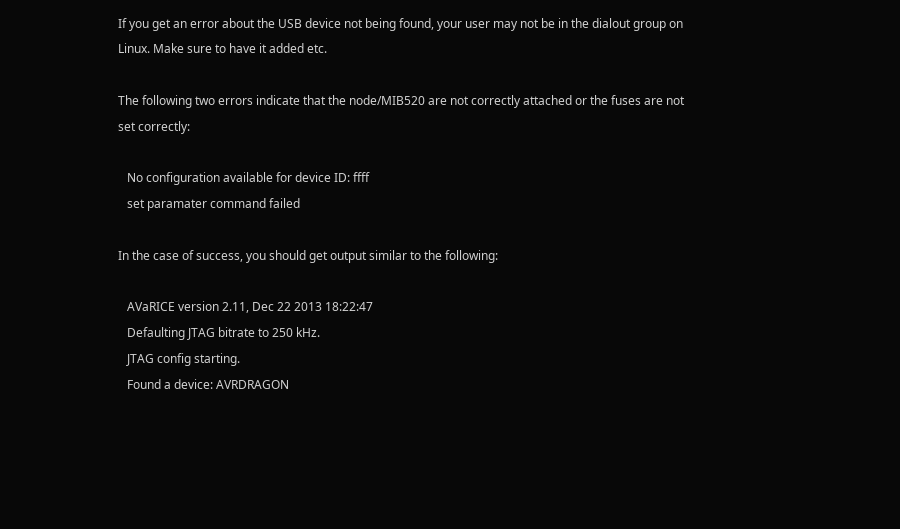If you get an error about the USB device not being found, your user may not be in the dialout group on Linux. Make sure to have it added etc.

The following two errors indicate that the node/MIB520 are not correctly attached or the fuses are not set correctly:

   No configuration available for device ID: ffff
   set paramater command failed

In the case of success, you should get output similar to the following:

   AVaRICE version 2.11, Dec 22 2013 18:22:47
   Defaulting JTAG bitrate to 250 kHz.
   JTAG config starting.
   Found a device: AVRDRAGON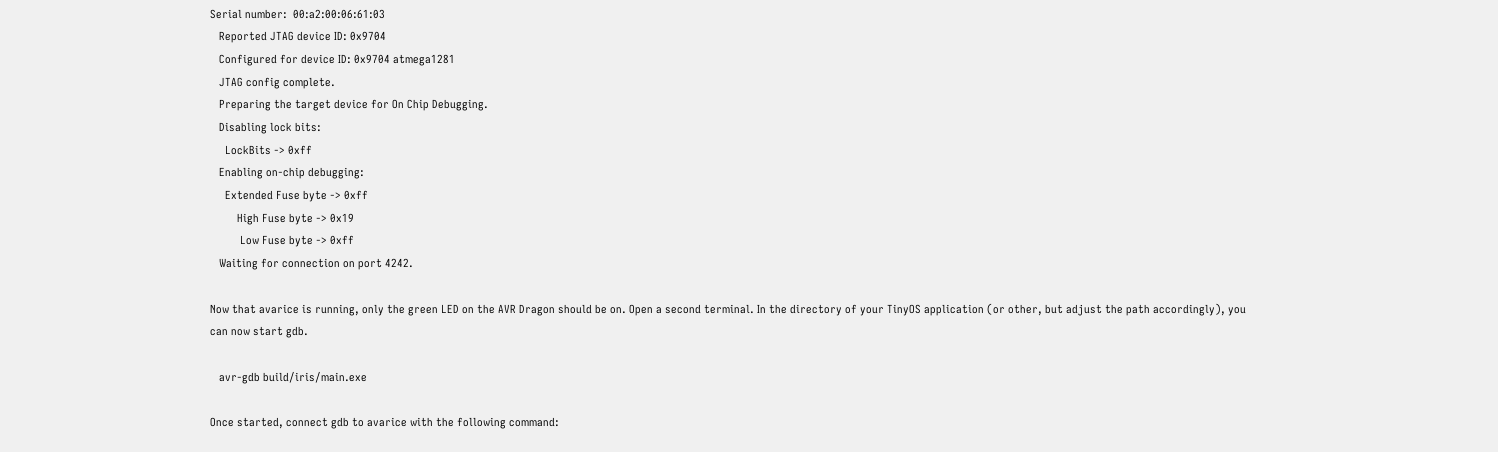Serial number:  00:a2:00:06:61:03
   Reported JTAG device ID: 0x9704
   Configured for device ID: 0x9704 atmega1281
   JTAG config complete.
   Preparing the target device for On Chip Debugging.
   Disabling lock bits:
     LockBits -> 0xff
   Enabling on-chip debugging:
     Extended Fuse byte -> 0xff
         High Fuse byte -> 0x19
          Low Fuse byte -> 0xff
   Waiting for connection on port 4242.

Now that avarice is running, only the green LED on the AVR Dragon should be on. Open a second terminal. In the directory of your TinyOS application (or other, but adjust the path accordingly), you can now start gdb.

   avr-gdb build/iris/main.exe

Once started, connect gdb to avarice with the following command: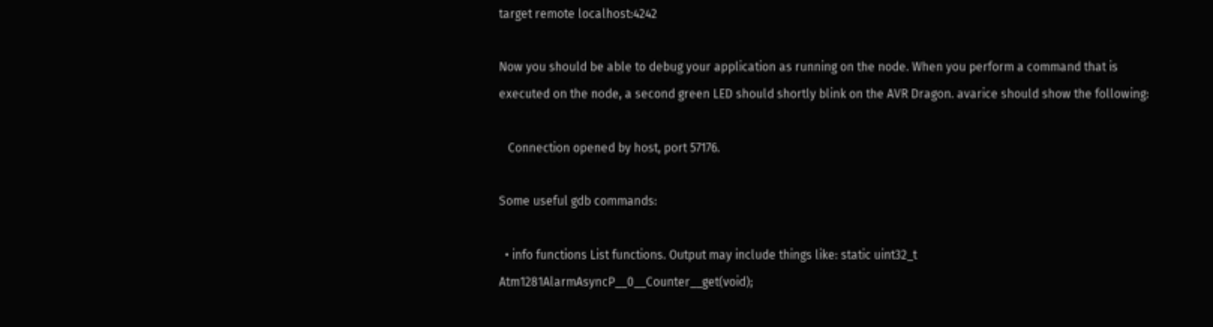target remote localhost:4242

Now you should be able to debug your application as running on the node. When you perform a command that is executed on the node, a second green LED should shortly blink on the AVR Dragon. avarice should show the following:

   Connection opened by host, port 57176.

Some useful gdb commands:

  • info functions List functions. Output may include things like: static uint32_t Atm1281AlarmAsyncP__0__Counter__get(void);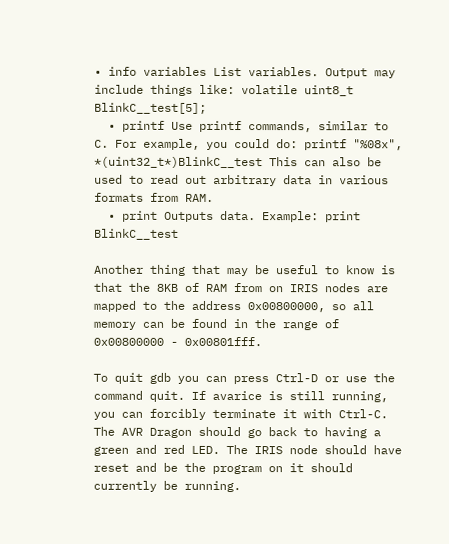• info variables List variables. Output may include things like: volatile uint8_t BlinkC__test[5];
  • printf Use printf commands, similar to C. For example, you could do: printf "%08x", *(uint32_t*)BlinkC__test This can also be used to read out arbitrary data in various formats from RAM.
  • print Outputs data. Example: print BlinkC__test

Another thing that may be useful to know is that the 8KB of RAM from on IRIS nodes are mapped to the address 0x00800000, so all memory can be found in the range of 0x00800000 - 0x00801fff.

To quit gdb you can press Ctrl-D or use the command quit. If avarice is still running, you can forcibly terminate it with Ctrl-C. The AVR Dragon should go back to having a green and red LED. The IRIS node should have reset and be the program on it should currently be running.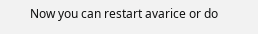Now you can restart avarice or do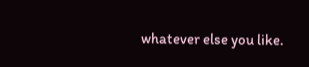whatever else you like.